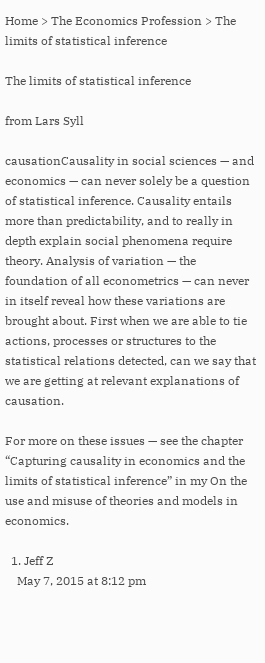Home > The Economics Profession > The limits of statistical inference

The limits of statistical inference

from Lars Syll

causationCausality in social sciences — and economics — can never solely be a question of statistical inference. Causality entails more than predictability, and to really in depth explain social phenomena require theory. Analysis of variation — the foundation of all econometrics — can never in itself reveal how these variations are brought about. First when we are able to tie actions, processes or structures to the statistical relations detected, can we say that we are getting at relevant explanations of causation.

For more on these issues — see the chapter “Capturing causality in economics and the limits of statistical inference” in my On the use and misuse of theories and models in economics.

  1. Jeff Z
    May 7, 2015 at 8:12 pm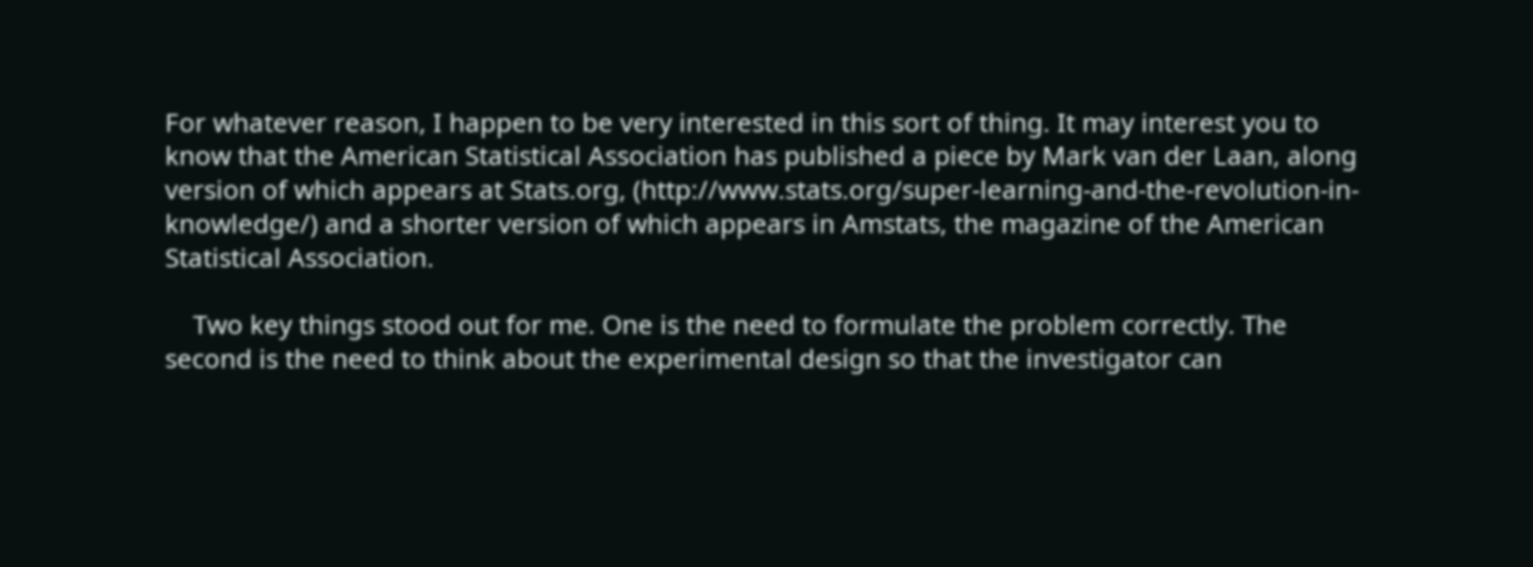For whatever reason, I happen to be very interested in this sort of thing. It may interest you to know that the American Statistical Association has published a piece by Mark van der Laan, along version of which appears at Stats.org, (http://www.stats.org/super-learning-and-the-revolution-in-knowledge/) and a shorter version of which appears in Amstats, the magazine of the American Statistical Association.

    Two key things stood out for me. One is the need to formulate the problem correctly. The second is the need to think about the experimental design so that the investigator can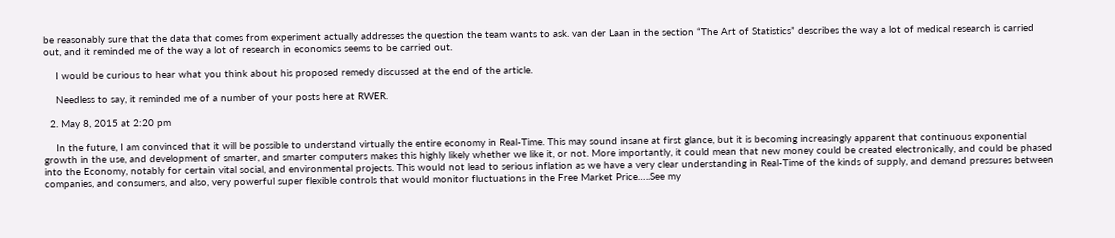be reasonably sure that the data that comes from experiment actually addresses the question the team wants to ask. van der Laan in the section “The Art of Statistics” describes the way a lot of medical research is carried out, and it reminded me of the way a lot of research in economics seems to be carried out.

    I would be curious to hear what you think about his proposed remedy discussed at the end of the article.

    Needless to say, it reminded me of a number of your posts here at RWER.

  2. May 8, 2015 at 2:20 pm

    In the future, I am convinced that it will be possible to understand virtually the entire economy in Real-Time. This may sound insane at first glance, but it is becoming increasingly apparent that continuous exponential growth in the use, and development of smarter, and smarter computers makes this highly likely whether we like it, or not. More importantly, it could mean that new money could be created electronically, and could be phased into the Economy, notably for certain vital social, and environmental projects. This would not lead to serious inflation as we have a very clear understanding in Real-Time of the kinds of supply, and demand pressures between companies, and consumers, and also, very powerful super flexible controls that would monitor fluctuations in the Free Market Price…..See my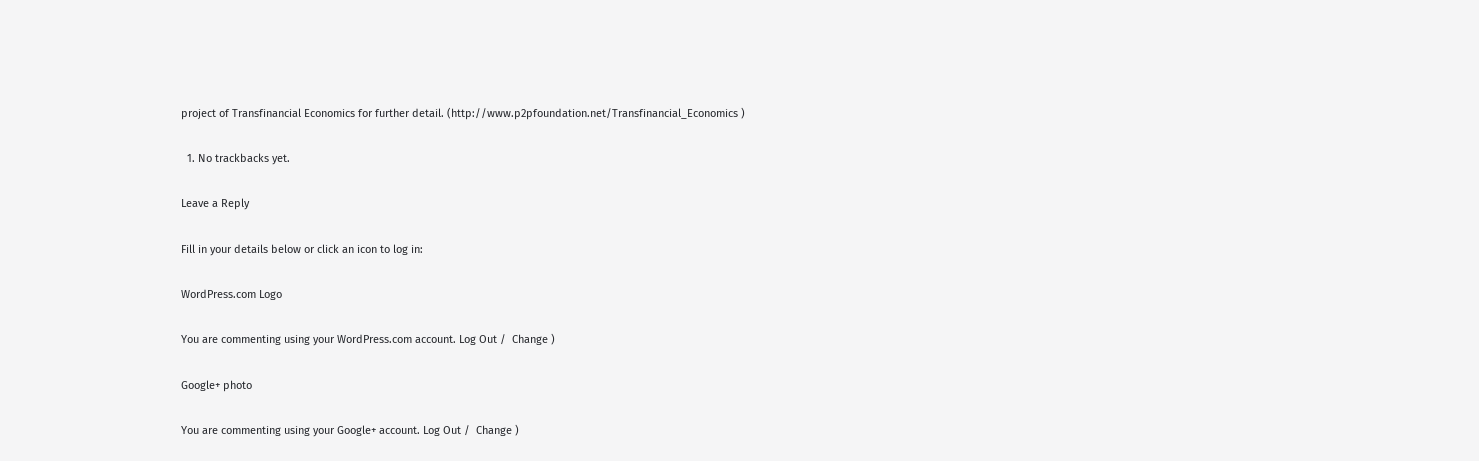project of Transfinancial Economics for further detail. (http://www.p2pfoundation.net/Transfinancial_Economics )

  1. No trackbacks yet.

Leave a Reply

Fill in your details below or click an icon to log in:

WordPress.com Logo

You are commenting using your WordPress.com account. Log Out /  Change )

Google+ photo

You are commenting using your Google+ account. Log Out /  Change )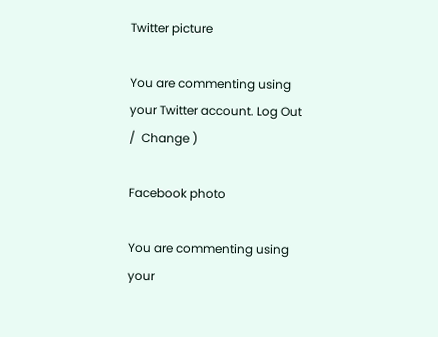Twitter picture

You are commenting using your Twitter account. Log Out /  Change )

Facebook photo

You are commenting using your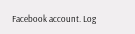Facebook account. Log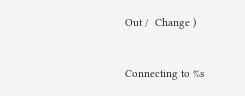Out /  Change )


Connecting to %s